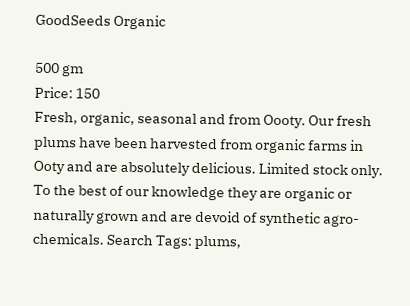GoodSeeds Organic

500 gm
Price: 150
Fresh, organic, seasonal and from Oooty. Our fresh plums have been harvested from organic farms in Ooty and are absolutely delicious. Limited stock only. To the best of our knowledge they are organic or naturally grown and are devoid of synthetic agro-chemicals. Search Tags: plums,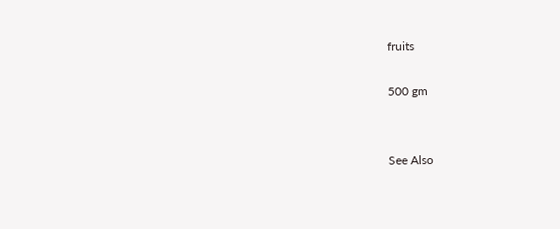fruits

500 gm


See Also